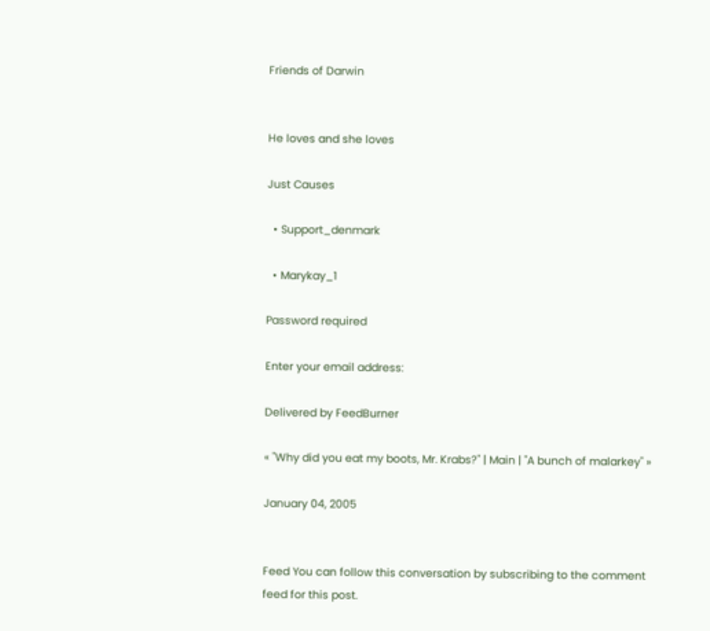Friends of Darwin


He loves and she loves

Just Causes

  • Support_denmark

  • Marykay_1

Password required

Enter your email address:

Delivered by FeedBurner

« "Why did you eat my boots, Mr. Krabs?" | Main | "A bunch of malarkey" »

January 04, 2005


Feed You can follow this conversation by subscribing to the comment feed for this post.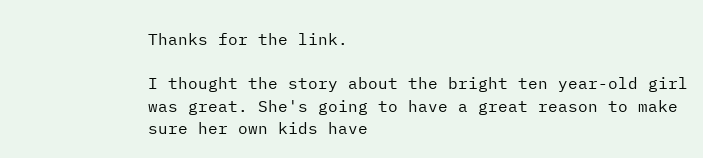Thanks for the link.

I thought the story about the bright ten year-old girl was great. She's going to have a great reason to make sure her own kids have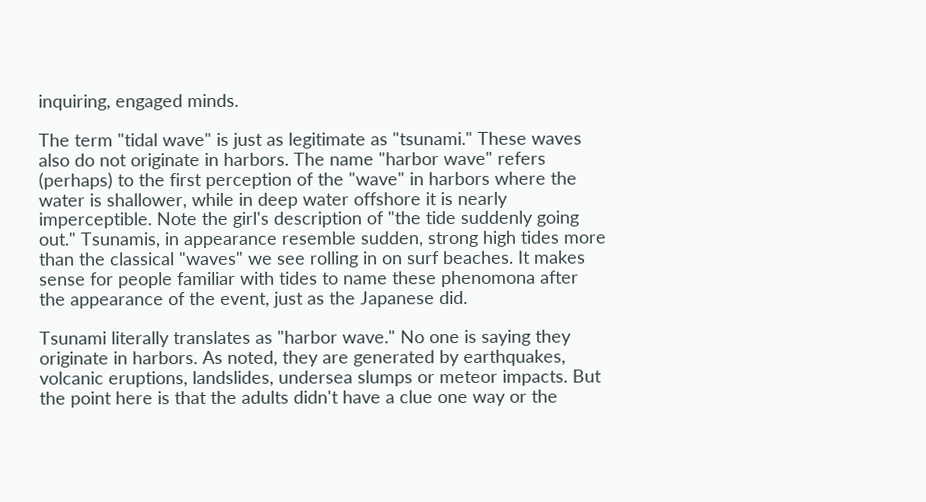inquiring, engaged minds.

The term "tidal wave" is just as legitimate as "tsunami." These waves also do not originate in harbors. The name "harbor wave" refers (perhaps) to the first perception of the "wave" in harbors where the water is shallower, while in deep water offshore it is nearly imperceptible. Note the girl's description of "the tide suddenly going out." Tsunamis, in appearance resemble sudden, strong high tides more than the classical "waves" we see rolling in on surf beaches. It makes sense for people familiar with tides to name these phenomona after the appearance of the event, just as the Japanese did.

Tsunami literally translates as "harbor wave." No one is saying they originate in harbors. As noted, they are generated by earthquakes, volcanic eruptions, landslides, undersea slumps or meteor impacts. But the point here is that the adults didn't have a clue one way or the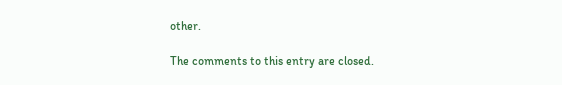other.

The comments to this entry are closed.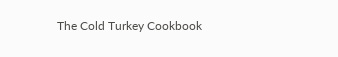The Cold Turkey Cookbook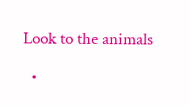Look to the animals

  •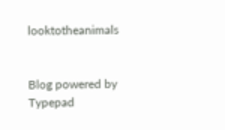looktotheanimals


Blog powered by Typepad